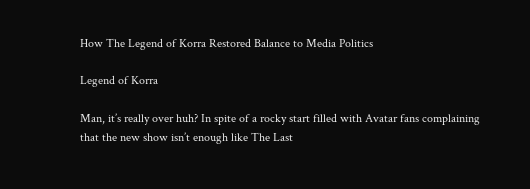How The Legend of Korra Restored Balance to Media Politics

Legend of Korra

Man, it’s really over huh? In spite of a rocky start filled with Avatar fans complaining that the new show isn’t enough like The Last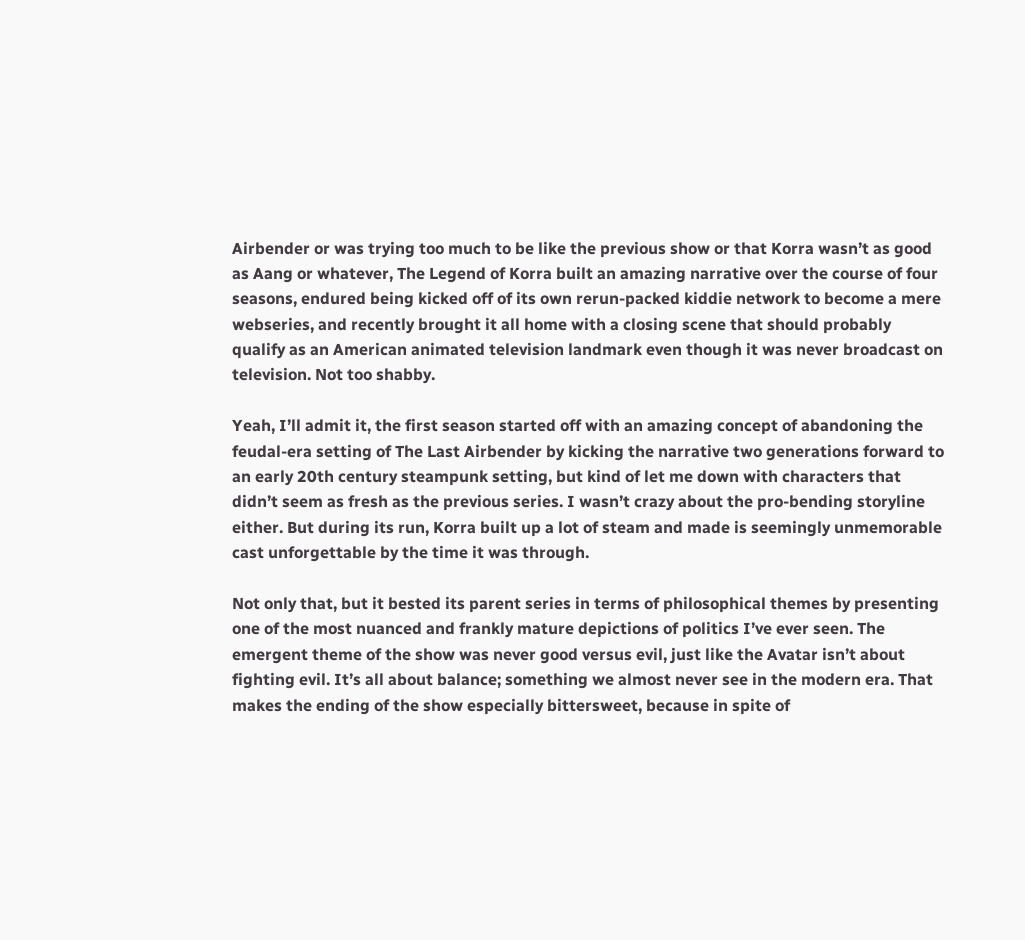Airbender or was trying too much to be like the previous show or that Korra wasn’t as good as Aang or whatever, The Legend of Korra built an amazing narrative over the course of four seasons, endured being kicked off of its own rerun-packed kiddie network to become a mere webseries, and recently brought it all home with a closing scene that should probably qualify as an American animated television landmark even though it was never broadcast on television. Not too shabby.

Yeah, I’ll admit it, the first season started off with an amazing concept of abandoning the feudal-era setting of The Last Airbender by kicking the narrative two generations forward to an early 20th century steampunk setting, but kind of let me down with characters that didn’t seem as fresh as the previous series. I wasn’t crazy about the pro-bending storyline either. But during its run, Korra built up a lot of steam and made is seemingly unmemorable cast unforgettable by the time it was through.

Not only that, but it bested its parent series in terms of philosophical themes by presenting one of the most nuanced and frankly mature depictions of politics I’ve ever seen. The emergent theme of the show was never good versus evil, just like the Avatar isn’t about fighting evil. It’s all about balance; something we almost never see in the modern era. That makes the ending of the show especially bittersweet, because in spite of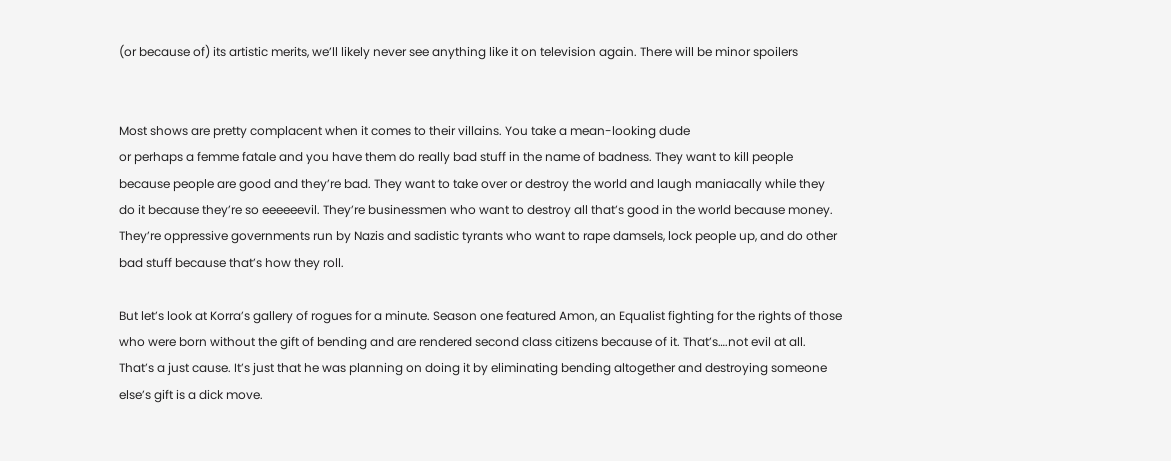(or because of) its artistic merits, we’ll likely never see anything like it on television again. There will be minor spoilers


Most shows are pretty complacent when it comes to their villains. You take a mean-looking dude
or perhaps a femme fatale and you have them do really bad stuff in the name of badness. They want to kill people because people are good and they’re bad. They want to take over or destroy the world and laugh maniacally while they do it because they’re so eeeeeevil. They’re businessmen who want to destroy all that’s good in the world because money. They’re oppressive governments run by Nazis and sadistic tyrants who want to rape damsels, lock people up, and do other bad stuff because that’s how they roll.

But let’s look at Korra’s gallery of rogues for a minute. Season one featured Amon, an Equalist fighting for the rights of those who were born without the gift of bending and are rendered second class citizens because of it. That’s….not evil at all. That’s a just cause. It’s just that he was planning on doing it by eliminating bending altogether and destroying someone else’s gift is a dick move.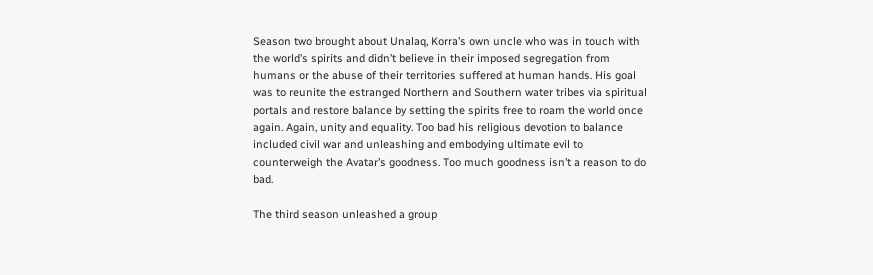Season two brought about Unalaq, Korra’s own uncle who was in touch with the world’s spirits and didn’t believe in their imposed segregation from humans or the abuse of their territories suffered at human hands. His goal was to reunite the estranged Northern and Southern water tribes via spiritual portals and restore balance by setting the spirits free to roam the world once again. Again, unity and equality. Too bad his religious devotion to balance included civil war and unleashing and embodying ultimate evil to counterweigh the Avatar’s goodness. Too much goodness isn’t a reason to do bad.

The third season unleashed a group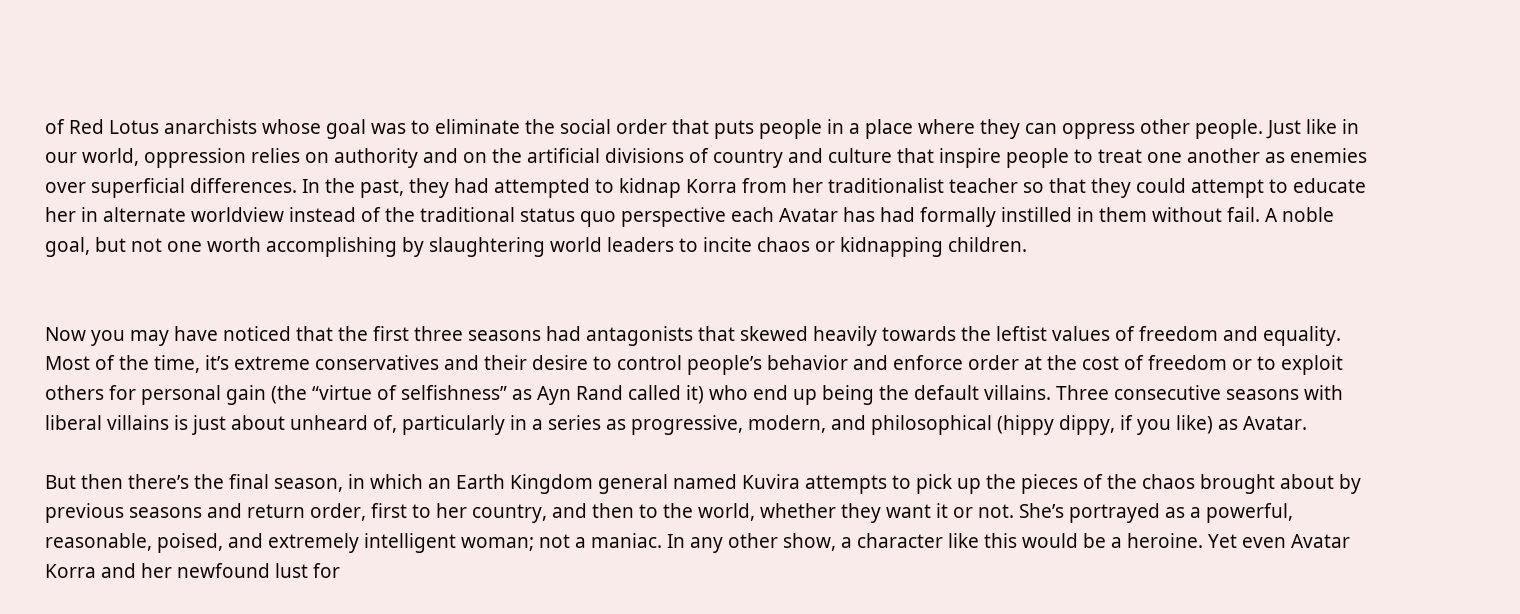of Red Lotus anarchists whose goal was to eliminate the social order that puts people in a place where they can oppress other people. Just like in our world, oppression relies on authority and on the artificial divisions of country and culture that inspire people to treat one another as enemies over superficial differences. In the past, they had attempted to kidnap Korra from her traditionalist teacher so that they could attempt to educate her in alternate worldview instead of the traditional status quo perspective each Avatar has had formally instilled in them without fail. A noble goal, but not one worth accomplishing by slaughtering world leaders to incite chaos or kidnapping children.


Now you may have noticed that the first three seasons had antagonists that skewed heavily towards the leftist values of freedom and equality. Most of the time, it’s extreme conservatives and their desire to control people’s behavior and enforce order at the cost of freedom or to exploit others for personal gain (the “virtue of selfishness” as Ayn Rand called it) who end up being the default villains. Three consecutive seasons with liberal villains is just about unheard of, particularly in a series as progressive, modern, and philosophical (hippy dippy, if you like) as Avatar.

But then there’s the final season, in which an Earth Kingdom general named Kuvira attempts to pick up the pieces of the chaos brought about by previous seasons and return order, first to her country, and then to the world, whether they want it or not. She’s portrayed as a powerful, reasonable, poised, and extremely intelligent woman; not a maniac. In any other show, a character like this would be a heroine. Yet even Avatar Korra and her newfound lust for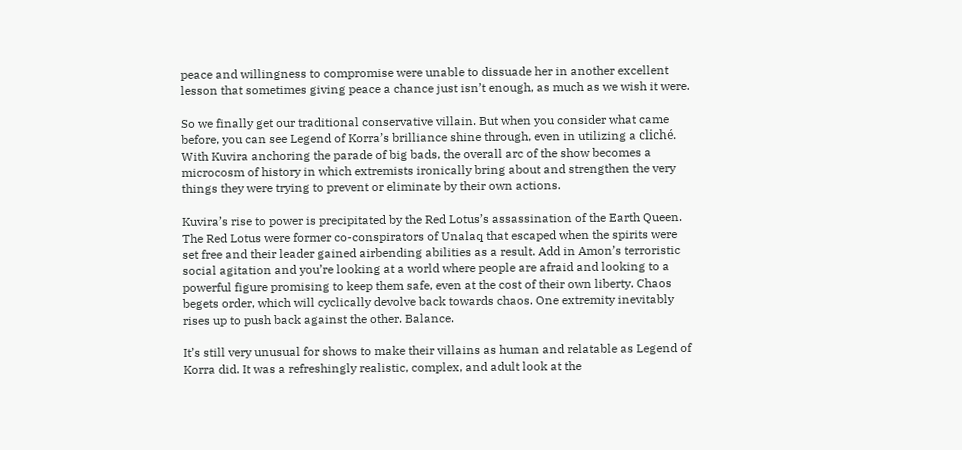peace and willingness to compromise were unable to dissuade her in another excellent lesson that sometimes giving peace a chance just isn’t enough, as much as we wish it were.

So we finally get our traditional conservative villain. But when you consider what came before, you can see Legend of Korra’s brilliance shine through, even in utilizing a cliché. With Kuvira anchoring the parade of big bads, the overall arc of the show becomes a microcosm of history in which extremists ironically bring about and strengthen the very things they were trying to prevent or eliminate by their own actions.

Kuvira’s rise to power is precipitated by the Red Lotus’s assassination of the Earth Queen. The Red Lotus were former co-conspirators of Unalaq that escaped when the spirits were set free and their leader gained airbending abilities as a result. Add in Amon’s terroristic social agitation and you’re looking at a world where people are afraid and looking to a powerful figure promising to keep them safe, even at the cost of their own liberty. Chaos begets order, which will cyclically devolve back towards chaos. One extremity inevitably rises up to push back against the other. Balance.

It’s still very unusual for shows to make their villains as human and relatable as Legend of Korra did. It was a refreshingly realistic, complex, and adult look at the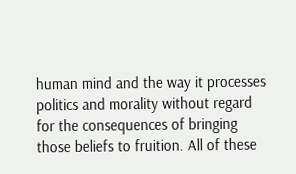human mind and the way it processes politics and morality without regard for the consequences of bringing those beliefs to fruition. All of these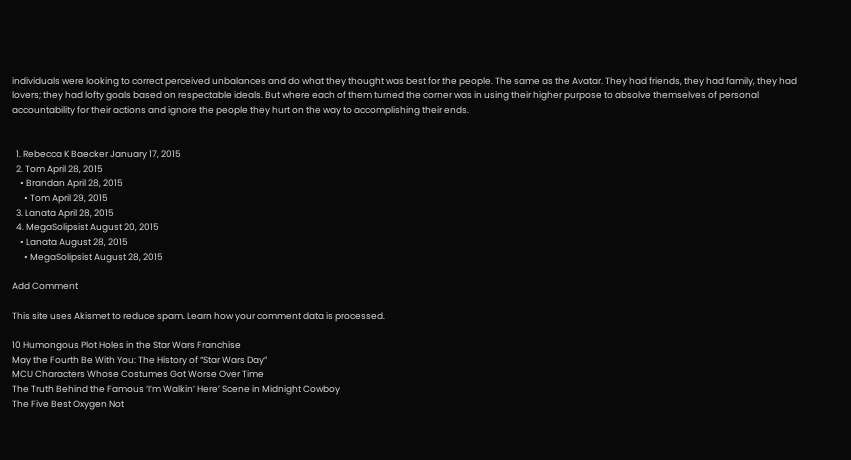individuals were looking to correct perceived unbalances and do what they thought was best for the people. The same as the Avatar. They had friends, they had family, they had lovers; they had lofty goals based on respectable ideals. But where each of them turned the corner was in using their higher purpose to absolve themselves of personal accountability for their actions and ignore the people they hurt on the way to accomplishing their ends.


  1. Rebecca K Baecker January 17, 2015
  2. Tom April 28, 2015
    • Brandan April 28, 2015
      • Tom April 29, 2015
  3. Lanata April 28, 2015
  4. MegaSolipsist August 20, 2015
    • Lanata August 28, 2015
      • MegaSolipsist August 28, 2015

Add Comment

This site uses Akismet to reduce spam. Learn how your comment data is processed.

10 Humongous Plot Holes in the Star Wars Franchise
May the Fourth Be With You: The History of “Star Wars Day”
MCU Characters Whose Costumes Got Worse Over Time
The Truth Behind the Famous ‘I’m Walkin’ Here’ Scene in Midnight Cowboy
The Five Best Oxygen Not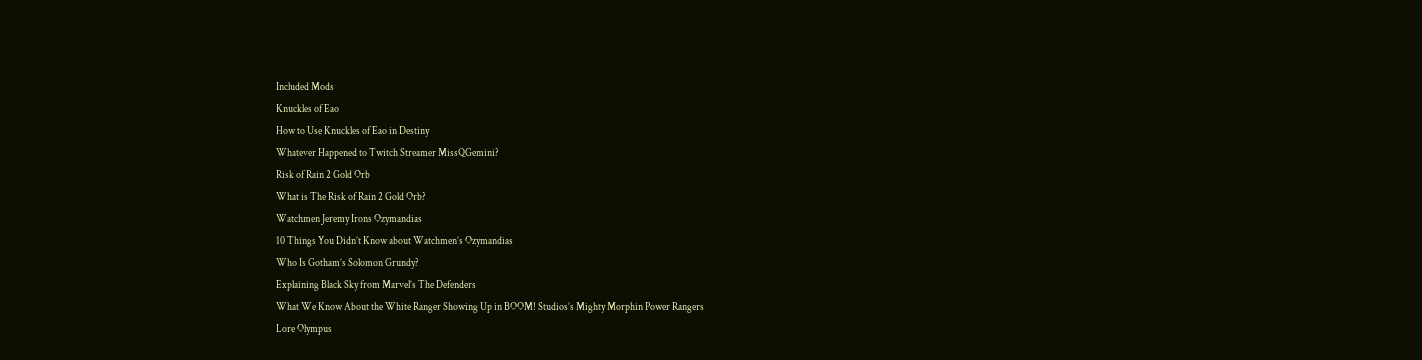Included Mods
Knuckles of Eao
How to Use Knuckles of Eao in Destiny
Whatever Happened to Twitch Streamer MissQGemini?
Risk of Rain 2 Gold Orb
What is The Risk of Rain 2 Gold Orb?
Watchmen Jeremy Irons Ozymandias
10 Things You Didn’t Know about Watchmen’s Ozymandias
Who Is Gotham’s Solomon Grundy?
Explaining Black Sky from Marvel’s The Defenders
What We Know About the White Ranger Showing Up in BOOM! Studios’s Mighty Morphin Power Rangers
Lore Olympus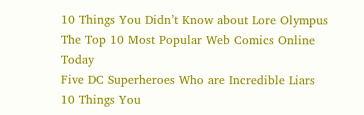10 Things You Didn’t Know about Lore Olympus
The Top 10 Most Popular Web Comics Online Today
Five DC Superheroes Who are Incredible Liars
10 Things You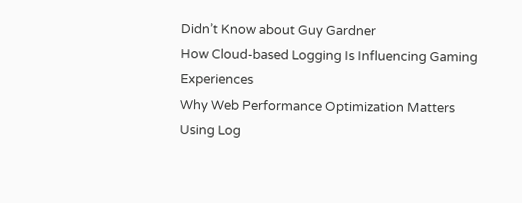Didn’t Know about Guy Gardner
How Cloud-based Logging Is Influencing Gaming Experiences
Why Web Performance Optimization Matters
Using Log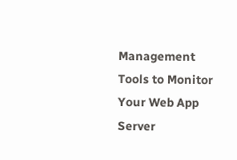Management Tools to Monitor Your Web App
Server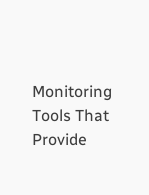Monitoring Tools That Provide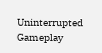Uninterrupted Gameplay